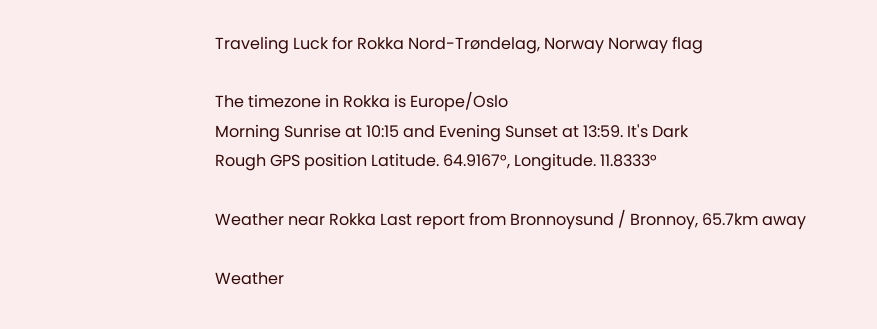Traveling Luck for Rokka Nord-Trøndelag, Norway Norway flag

The timezone in Rokka is Europe/Oslo
Morning Sunrise at 10:15 and Evening Sunset at 13:59. It's Dark
Rough GPS position Latitude. 64.9167°, Longitude. 11.8333°

Weather near Rokka Last report from Bronnoysund / Bronnoy, 65.7km away

Weather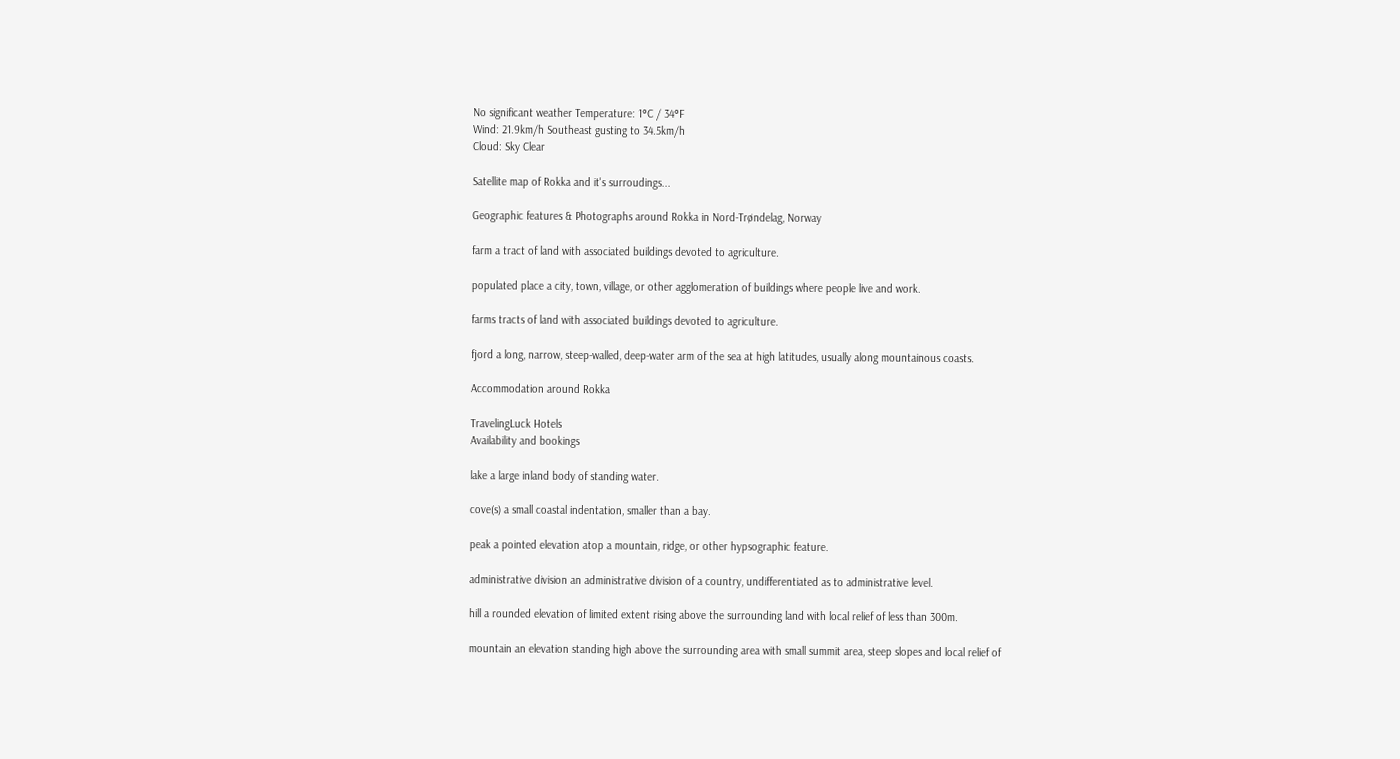No significant weather Temperature: 1°C / 34°F
Wind: 21.9km/h Southeast gusting to 34.5km/h
Cloud: Sky Clear

Satellite map of Rokka and it's surroudings...

Geographic features & Photographs around Rokka in Nord-Trøndelag, Norway

farm a tract of land with associated buildings devoted to agriculture.

populated place a city, town, village, or other agglomeration of buildings where people live and work.

farms tracts of land with associated buildings devoted to agriculture.

fjord a long, narrow, steep-walled, deep-water arm of the sea at high latitudes, usually along mountainous coasts.

Accommodation around Rokka

TravelingLuck Hotels
Availability and bookings

lake a large inland body of standing water.

cove(s) a small coastal indentation, smaller than a bay.

peak a pointed elevation atop a mountain, ridge, or other hypsographic feature.

administrative division an administrative division of a country, undifferentiated as to administrative level.

hill a rounded elevation of limited extent rising above the surrounding land with local relief of less than 300m.

mountain an elevation standing high above the surrounding area with small summit area, steep slopes and local relief of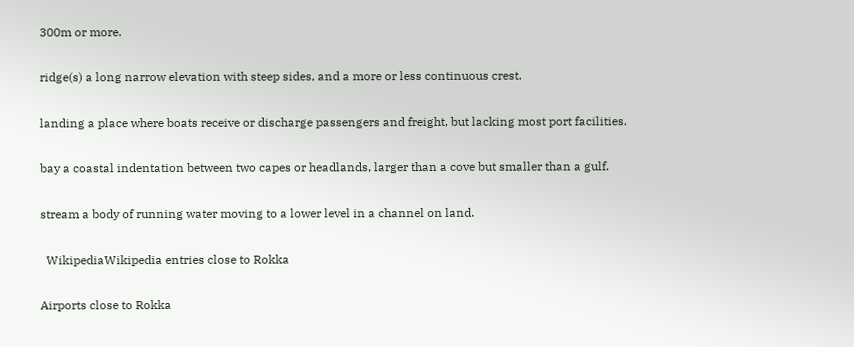300m or more.

ridge(s) a long narrow elevation with steep sides, and a more or less continuous crest.

landing a place where boats receive or discharge passengers and freight, but lacking most port facilities.

bay a coastal indentation between two capes or headlands, larger than a cove but smaller than a gulf.

stream a body of running water moving to a lower level in a channel on land.

  WikipediaWikipedia entries close to Rokka

Airports close to Rokka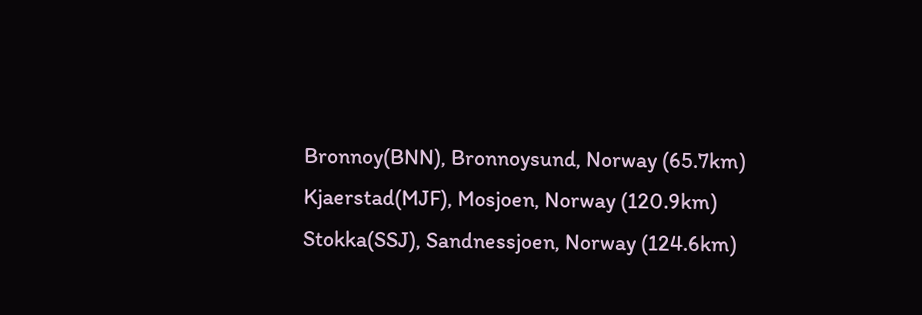Bronnoy(BNN), Bronnoysund, Norway (65.7km)
Kjaerstad(MJF), Mosjoen, Norway (120.9km)
Stokka(SSJ), Sandnessjoen, Norway (124.6km)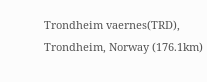Trondheim vaernes(TRD), Trondheim, Norway (176.1km)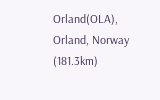Orland(OLA), Orland, Norway (181.3km)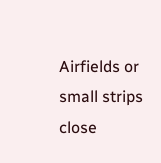Airfields or small strips close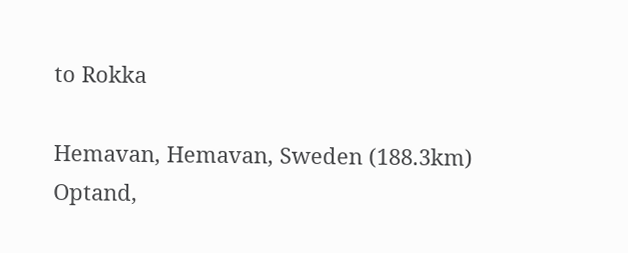to Rokka

Hemavan, Hemavan, Sweden (188.3km)
Optand,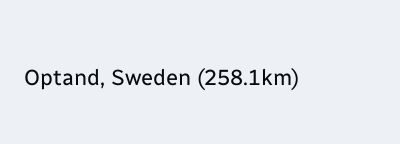Optand, Sweden (258.1km)